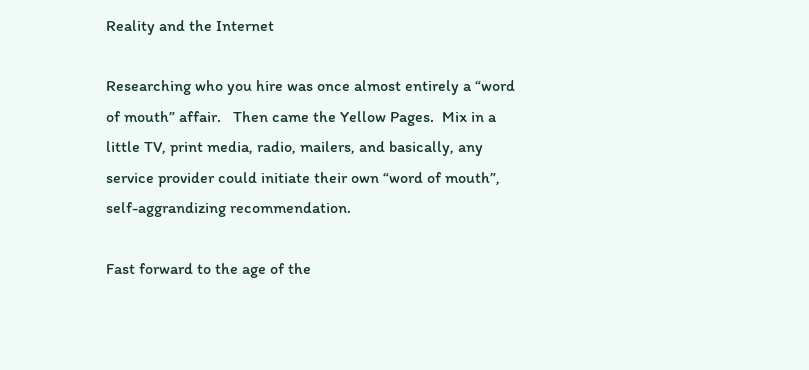Reality and the Internet

Researching who you hire was once almost entirely a “word of mouth” affair.   Then came the Yellow Pages.  Mix in a little TV, print media, radio, mailers, and basically, any service provider could initiate their own “word of mouth”, self-aggrandizing recommendation.

Fast forward to the age of the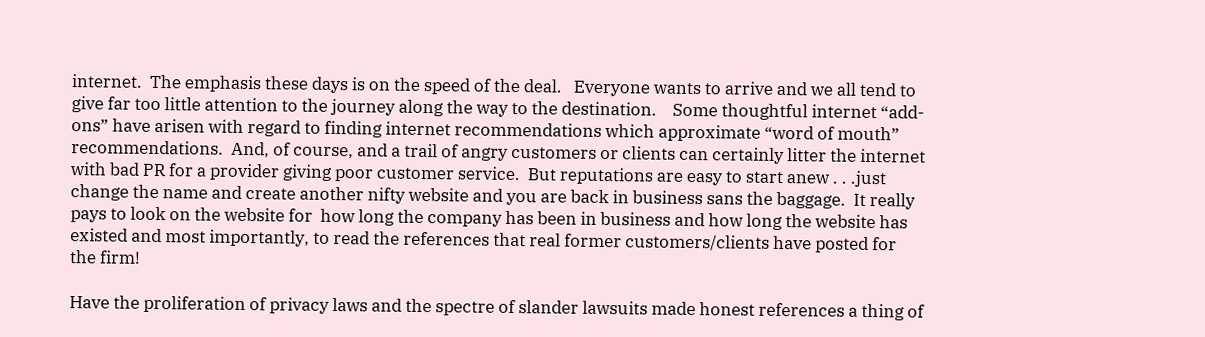internet.  The emphasis these days is on the speed of the deal.   Everyone wants to arrive and we all tend to give far too little attention to the journey along the way to the destination.    Some thoughtful internet “add-ons” have arisen with regard to finding internet recommendations which approximate “word of mouth” recommendations.  And, of course, and a trail of angry customers or clients can certainly litter the internet with bad PR for a provider giving poor customer service.  But reputations are easy to start anew . . .just change the name and create another nifty website and you are back in business sans the baggage.  It really pays to look on the website for  how long the company has been in business and how long the website has existed and most importantly, to read the references that real former customers/clients have posted for the firm!

Have the proliferation of privacy laws and the spectre of slander lawsuits made honest references a thing of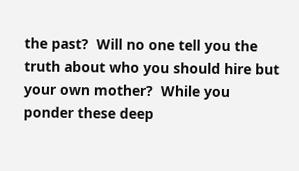the past?  Will no one tell you the truth about who you should hire but your own mother?  While you ponder these deep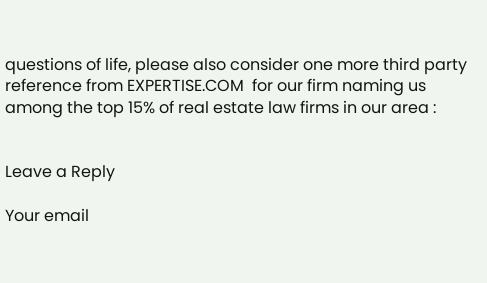questions of life, please also consider one more third party reference from EXPERTISE.COM  for our firm naming us among the top 15% of real estate law firms in our area :


Leave a Reply

Your email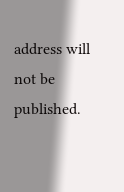address will not be published.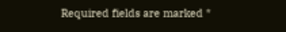Required fields are marked *